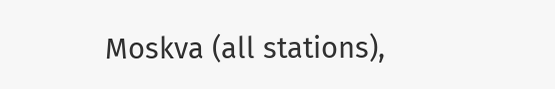Moskva (all stations),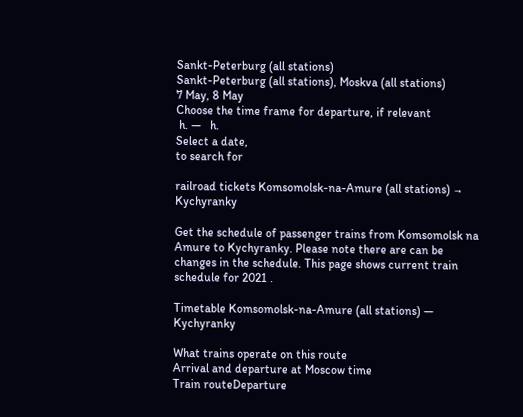Sankt-Peterburg (all stations)
Sankt-Peterburg (all stations), Moskva (all stations)
7 May, 8 May
Choose the time frame for departure, if relevant
 h. —   h.
Select a date,
to search for

railroad tickets Komsomolsk-na-Amure (all stations) → Kychyranky

Get the schedule of passenger trains from Komsomolsk na Amure to Kychyranky. Please note there are can be changes in the schedule. This page shows current train schedule for 2021 .

Timetable Komsomolsk-na-Amure (all stations) — Kychyranky

What trains operate on this route
Arrival and departure at Moscow time
Train routeDeparture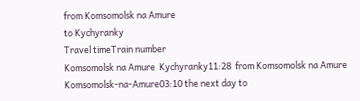from Komsomolsk na Amure
to Kychyranky
Travel timeTrain number
Komsomolsk na Amure  Kychyranky11:28  from Komsomolsk na Amure Komsomolsk-na-Amure03:10 the next day to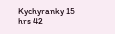Kychyranky 15 hrs 42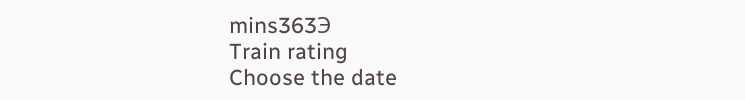mins363Э
Train rating
Choose the date